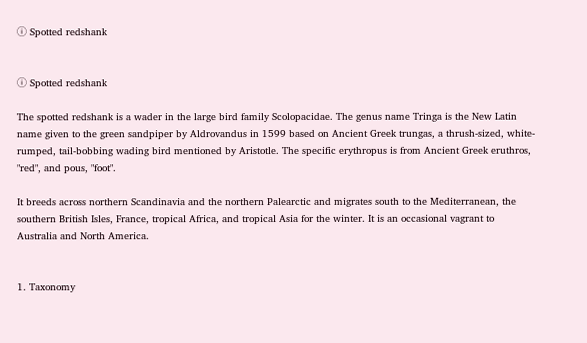ⓘ Spotted redshank


ⓘ Spotted redshank

The spotted redshank is a wader in the large bird family Scolopacidae. The genus name Tringa is the New Latin name given to the green sandpiper by Aldrovandus in 1599 based on Ancient Greek trungas, a thrush-sized, white-rumped, tail-bobbing wading bird mentioned by Aristotle. The specific erythropus is from Ancient Greek eruthros, "red", and pous, "foot".

It breeds across northern Scandinavia and the northern Palearctic and migrates south to the Mediterranean, the southern British Isles, France, tropical Africa, and tropical Asia for the winter. It is an occasional vagrant to Australia and North America.


1. Taxonomy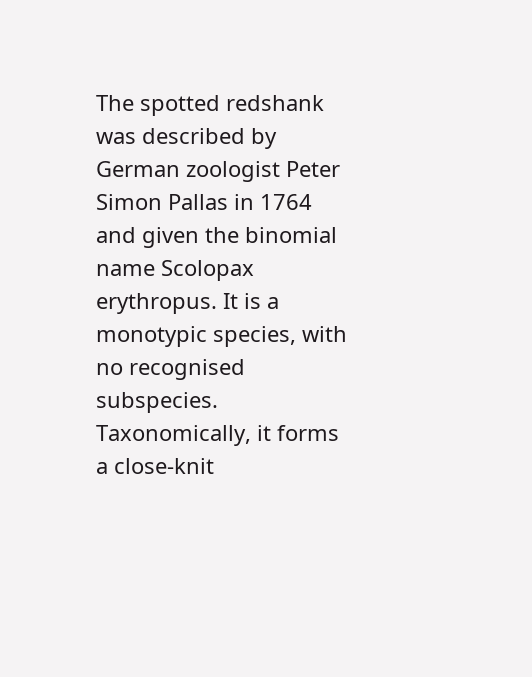The spotted redshank was described by German zoologist Peter Simon Pallas in 1764 and given the binomial name Scolopax erythropus. It is a monotypic species, with no recognised subspecies. Taxonomically, it forms a close-knit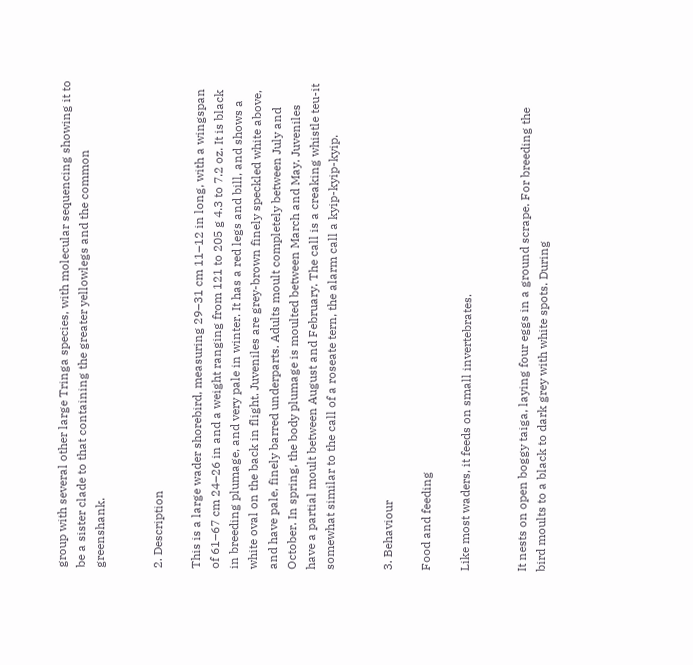group with several other large Tringa species, with molecular sequencing showing it to be a sister clade to that containing the greater yellowlegs and the common greenshank.


2. Description

This is a large wader shorebird, measuring 29–31 cm 11–12 in long, with a wingspan of 61–67 cm 24–26 in and a weight ranging from 121 to 205 g 4.3 to 7.2 oz. It is black in breeding plumage, and very pale in winter. It has a red legs and bill, and shows a white oval on the back in flight. Juveniles are grey-brown finely speckled white above, and have pale, finely barred underparts. Adults moult completely between July and October. In spring, the body plumage is moulted between March and May. Juveniles have a partial moult between August and February. The call is a creaking whistle teu-it somewhat similar to the call of a roseate tern, the alarm call a kyip-kyip-kyip.


3. Behaviour

Food and feeding

Like most waders, it feeds on small invertebrates.


It nests on open boggy taiga, laying four eggs in a ground scrape. For breeding the bird moults to a black to dark grey with white spots. During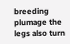breeding plumage the legs also turn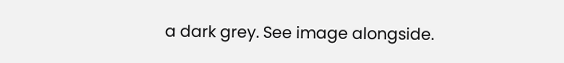a dark grey. See image alongside.